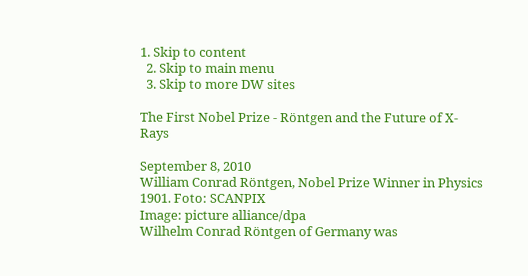1. Skip to content
  2. Skip to main menu
  3. Skip to more DW sites

The First Nobel Prize - Röntgen and the Future of X-Rays

September 8, 2010
William Conrad Röntgen, Nobel Prize Winner in Physics 1901. Foto: SCANPIX
Image: picture alliance/dpa
Wilhelm Conrad Röntgen of Germany was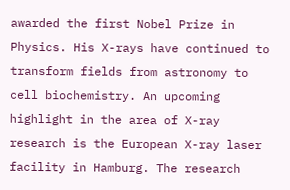awarded the first Nobel Prize in Physics. His X-rays have continued to transform fields from astronomy to cell biochemistry. An upcoming highlight in the area of X-ray research is the European X-ray laser facility in Hamburg. The research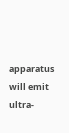apparatus will emit ultra-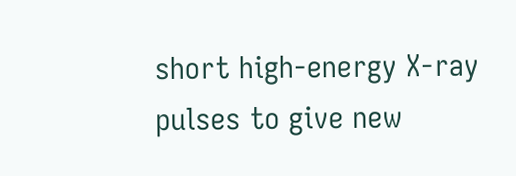short high-energy X-ray pulses to give new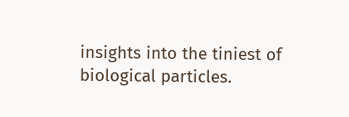insights into the tiniest of biological particles.